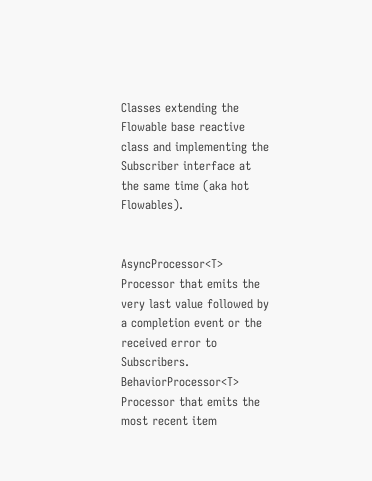Classes extending the Flowable base reactive class and implementing the Subscriber interface at the same time (aka hot Flowables).


AsyncProcessor<T> Processor that emits the very last value followed by a completion event or the received error to Subscribers.
BehaviorProcessor<T> Processor that emits the most recent item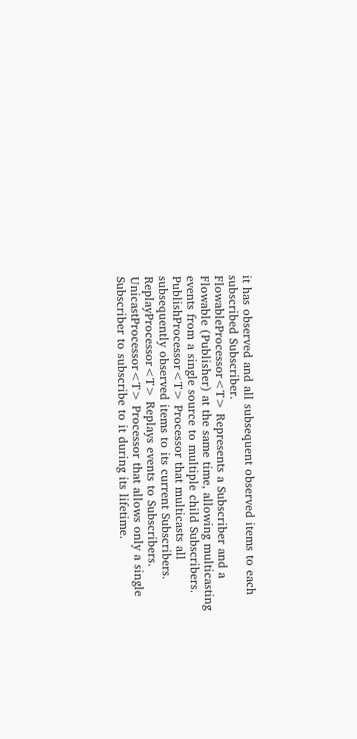it has observed and all subsequent observed items to each subscribed Subscriber.
FlowableProcessor<T> Represents a Subscriber and a Flowable (Publisher) at the same time, allowing multicasting events from a single source to multiple child Subscribers.
PublishProcessor<T> Processor that multicasts all subsequently observed items to its current Subscribers.
ReplayProcessor<T> Replays events to Subscribers.
UnicastProcessor<T> Processor that allows only a single Subscriber to subscribe to it during its lifetime.